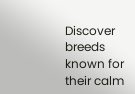Discover breeds known for their calm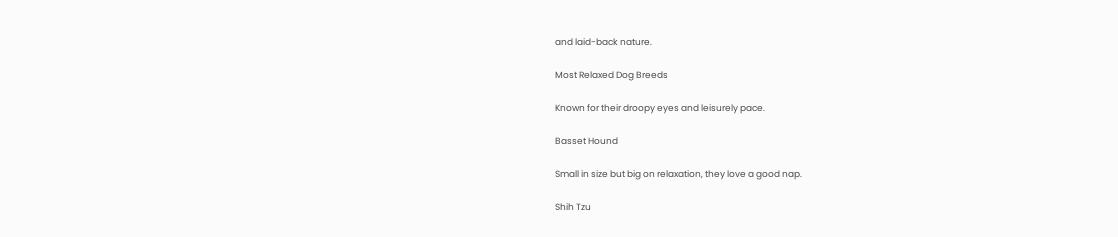and laid-back nature.

Most Relaxed Dog Breeds

Known for their droopy eyes and leisurely pace.

Basset Hound

Small in size but big on relaxation, they love a good nap.

Shih Tzu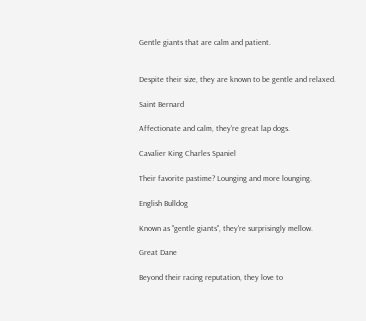Gentle giants that are calm and patient.


Despite their size, they are known to be gentle and relaxed.

Saint Bernard

Affectionate and calm, they're great lap dogs.

Cavalier King Charles Spaniel

Their favorite pastime? Lounging and more lounging.

English Bulldog

Known as "gentle giants", they're surprisingly mellow.

Great Dane

Beyond their racing reputation, they love to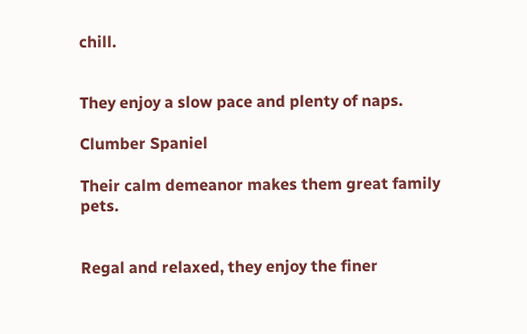chill.


They enjoy a slow pace and plenty of naps.

Clumber Spaniel

Their calm demeanor makes them great family pets.


Regal and relaxed, they enjoy the finer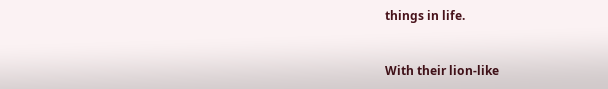things in life.


With their lion-like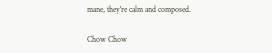mane, they're calm and composed.

Chow Chow